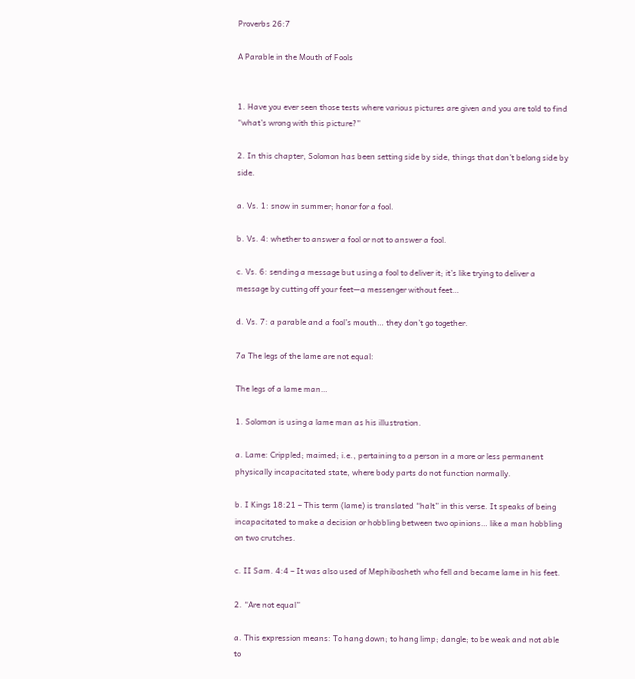Proverbs 26:7

A Parable in the Mouth of Fools


1. Have you ever seen those tests where various pictures are given and you are told to find “what’s wrong with this picture?”

2. In this chapter, Solomon has been setting side by side, things that don’t belong side by side.

a. Vs. 1: snow in summer; honor for a fool.

b. Vs. 4: whether to answer a fool or not to answer a fool.

c. Vs. 6: sending a message but using a fool to deliver it; it’s like trying to deliver a message by cutting off your feet—a messenger without feet…

d. Vs. 7: a parable and a fool’s mouth… they don’t go together.

7a The legs of the lame are not equal:

The legs of a lame man…

1. Solomon is using a lame man as his illustration.

a. Lame: Crippled; maimed; i.e., pertaining to a person in a more or less permanent physically incapacitated state, where body parts do not function normally.

b. I Kings 18:21 – This term (lame) is translated “halt” in this verse. It speaks of being incapacitated to make a decision or hobbling between two opinions… like a man hobbling on two crutches.

c. II Sam. 4:4 – It was also used of Mephibosheth who fell and became lame in his feet.

2. “Are not equal”

a. This expression means: To hang down; to hang limp; dangle; to be weak and not able to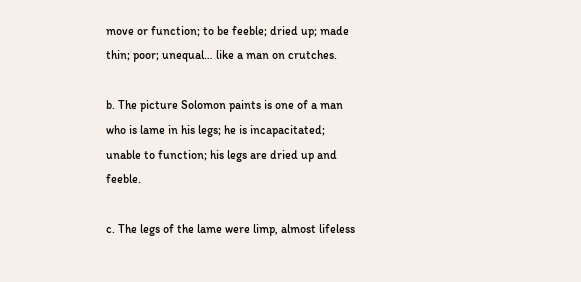move or function; to be feeble; dried up; made thin; poor; unequal… like a man on crutches.

b. The picture Solomon paints is one of a man who is lame in his legs; he is incapacitated; unable to function; his legs are dried up and feeble.

c. The legs of the lame were limp, almost lifeless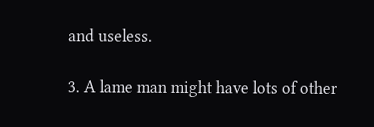and useless.

3. A lame man might have lots of other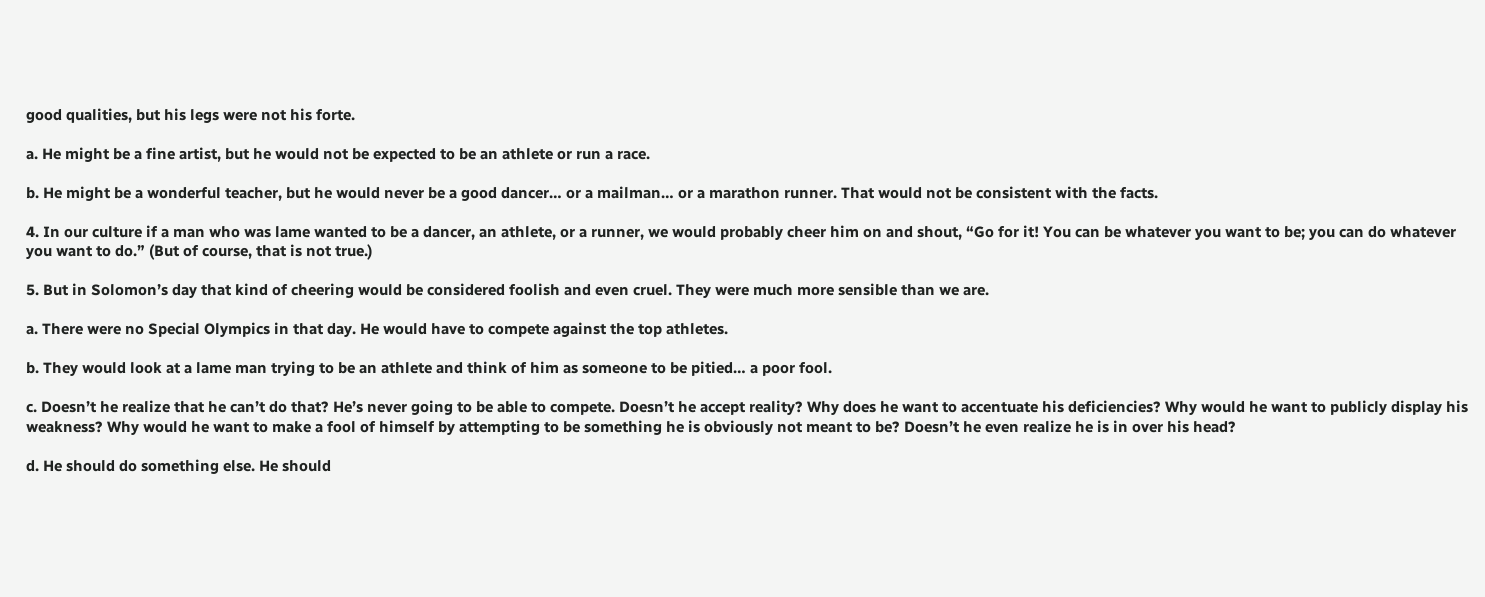good qualities, but his legs were not his forte.

a. He might be a fine artist, but he would not be expected to be an athlete or run a race.

b. He might be a wonderful teacher, but he would never be a good dancer… or a mailman… or a marathon runner. That would not be consistent with the facts.

4. In our culture if a man who was lame wanted to be a dancer, an athlete, or a runner, we would probably cheer him on and shout, “Go for it! You can be whatever you want to be; you can do whatever you want to do.” (But of course, that is not true.)

5. But in Solomon’s day that kind of cheering would be considered foolish and even cruel. They were much more sensible than we are.

a. There were no Special Olympics in that day. He would have to compete against the top athletes.

b. They would look at a lame man trying to be an athlete and think of him as someone to be pitied… a poor fool.

c. Doesn’t he realize that he can’t do that? He’s never going to be able to compete. Doesn’t he accept reality? Why does he want to accentuate his deficiencies? Why would he want to publicly display his weakness? Why would he want to make a fool of himself by attempting to be something he is obviously not meant to be? Doesn’t he even realize he is in over his head?

d. He should do something else. He should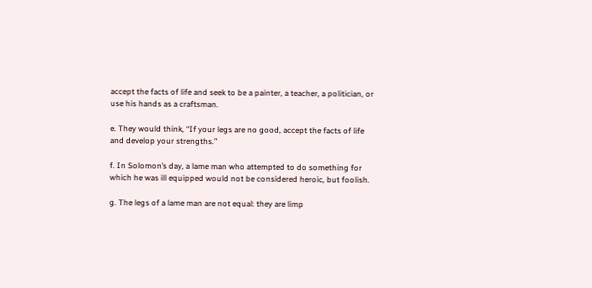accept the facts of life and seek to be a painter, a teacher, a politician, or use his hands as a craftsman.

e. They would think, “If your legs are no good, accept the facts of life and develop your strengths.”

f. In Solomon’s day, a lame man who attempted to do something for which he was ill equipped would not be considered heroic, but foolish.

g. The legs of a lame man are not equal: they are limp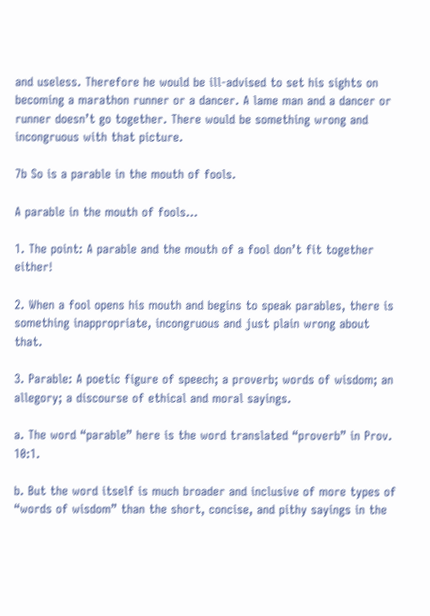and useless. Therefore he would be ill-advised to set his sights on becoming a marathon runner or a dancer. A lame man and a dancer or runner doesn’t go together. There would be something wrong and incongruous with that picture.

7b So is a parable in the mouth of fools.

A parable in the mouth of fools…

1. The point: A parable and the mouth of a fool don’t fit together either!

2. When a fool opens his mouth and begins to speak parables, there is something inappropriate, incongruous and just plain wrong about that.

3. Parable: A poetic figure of speech; a proverb; words of wisdom; an allegory; a discourse of ethical and moral sayings.

a. The word “parable” here is the word translated “proverb” in Prov. 10:1.

b. But the word itself is much broader and inclusive of more types of “words of wisdom” than the short, concise, and pithy sayings in the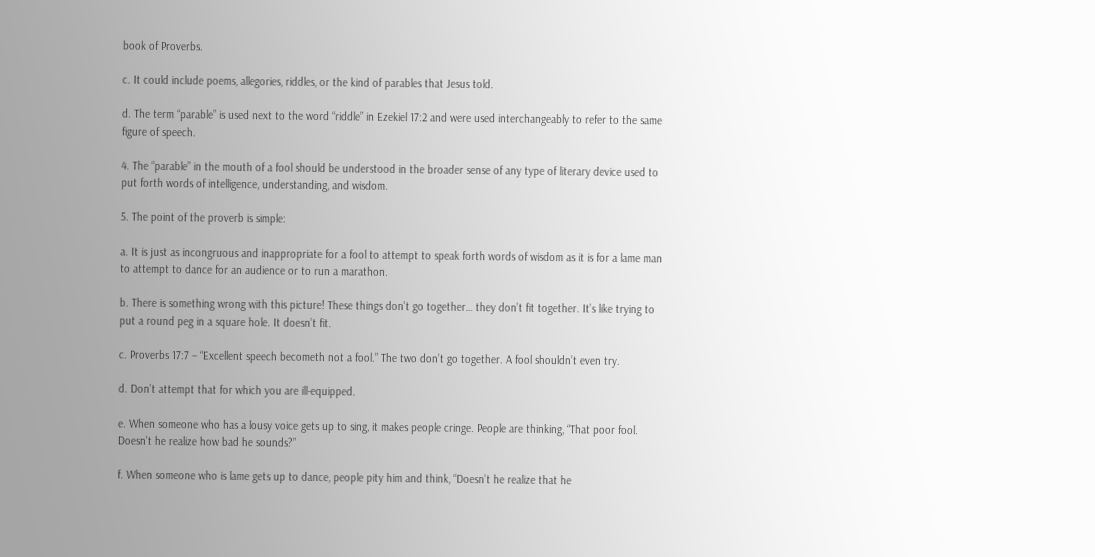book of Proverbs.

c. It could include poems, allegories, riddles, or the kind of parables that Jesus told.

d. The term “parable” is used next to the word “riddle” in Ezekiel 17:2 and were used interchangeably to refer to the same figure of speech.

4. The “parable” in the mouth of a fool should be understood in the broader sense of any type of literary device used to put forth words of intelligence, understanding, and wisdom.

5. The point of the proverb is simple:

a. It is just as incongruous and inappropriate for a fool to attempt to speak forth words of wisdom as it is for a lame man to attempt to dance for an audience or to run a marathon.

b. There is something wrong with this picture! These things don’t go together… they don’t fit together. It’s like trying to put a round peg in a square hole. It doesn’t fit.

c. Proverbs 17:7 – “Excellent speech becometh not a fool.” The two don’t go together. A fool shouldn’t even try.

d. Don’t attempt that for which you are ill-equipped.

e. When someone who has a lousy voice gets up to sing, it makes people cringe. People are thinking, “That poor fool. Doesn’t he realize how bad he sounds?”

f. When someone who is lame gets up to dance, people pity him and think, “Doesn’t he realize that he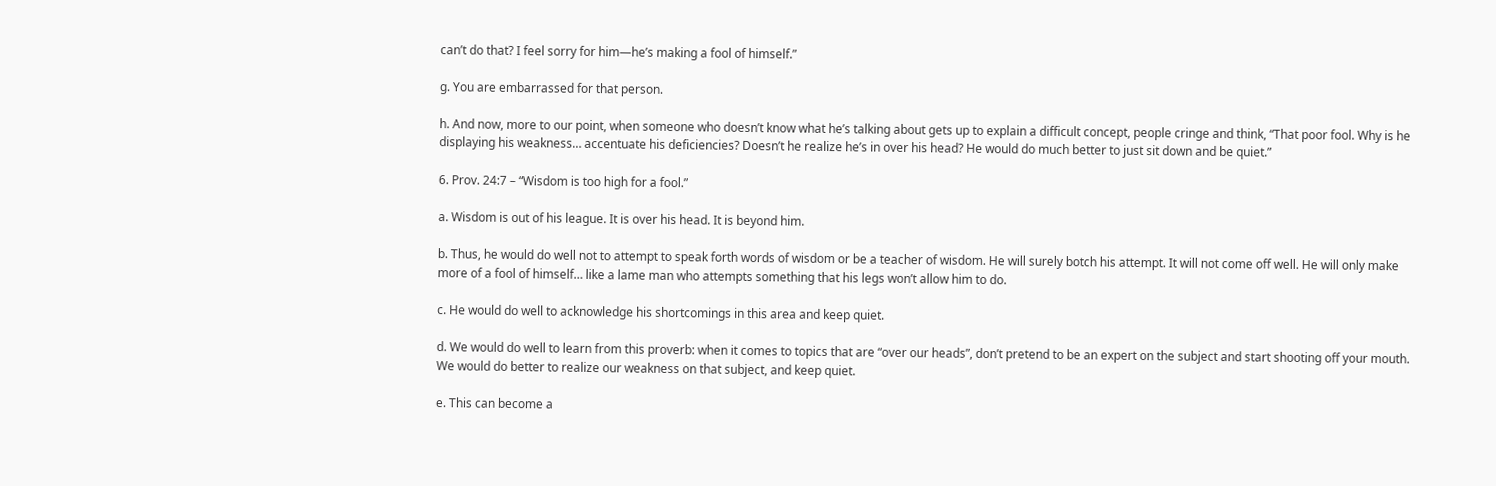can’t do that? I feel sorry for him—he’s making a fool of himself.”

g. You are embarrassed for that person.

h. And now, more to our point, when someone who doesn’t know what he’s talking about gets up to explain a difficult concept, people cringe and think, “That poor fool. Why is he displaying his weakness… accentuate his deficiencies? Doesn’t he realize he’s in over his head? He would do much better to just sit down and be quiet.”

6. Prov. 24:7 – “Wisdom is too high for a fool.”

a. Wisdom is out of his league. It is over his head. It is beyond him.

b. Thus, he would do well not to attempt to speak forth words of wisdom or be a teacher of wisdom. He will surely botch his attempt. It will not come off well. He will only make more of a fool of himself… like a lame man who attempts something that his legs won’t allow him to do.

c. He would do well to acknowledge his shortcomings in this area and keep quiet.

d. We would do well to learn from this proverb: when it comes to topics that are “over our heads”, don’t pretend to be an expert on the subject and start shooting off your mouth. We would do better to realize our weakness on that subject, and keep quiet.

e. This can become a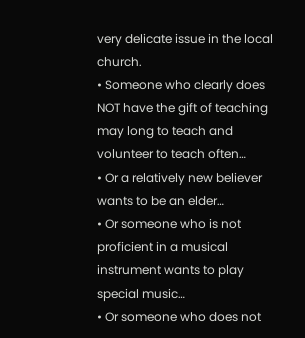very delicate issue in the local church.
• Someone who clearly does NOT have the gift of teaching may long to teach and volunteer to teach often…
• Or a relatively new believer wants to be an elder…
• Or someone who is not proficient in a musical instrument wants to play special music…
• Or someone who does not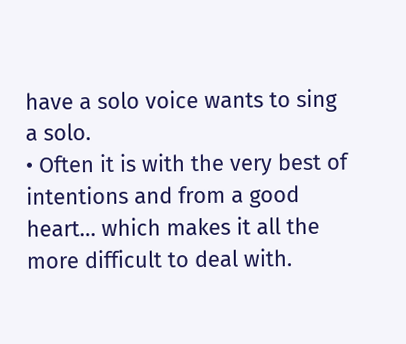have a solo voice wants to sing a solo.
• Often it is with the very best of intentions and from a good heart… which makes it all the more difficult to deal with.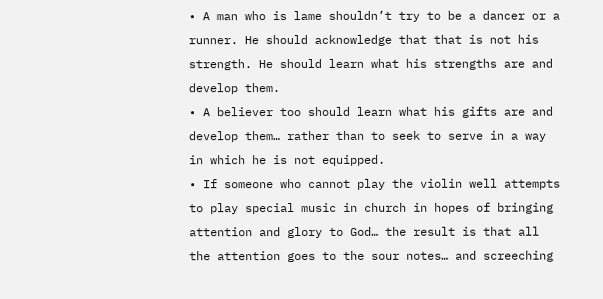• A man who is lame shouldn’t try to be a dancer or a runner. He should acknowledge that that is not his strength. He should learn what his strengths are and develop them.
• A believer too should learn what his gifts are and develop them… rather than to seek to serve in a way in which he is not equipped.
• If someone who cannot play the violin well attempts to play special music in church in hopes of bringing attention and glory to God… the result is that all the attention goes to the sour notes… and screeching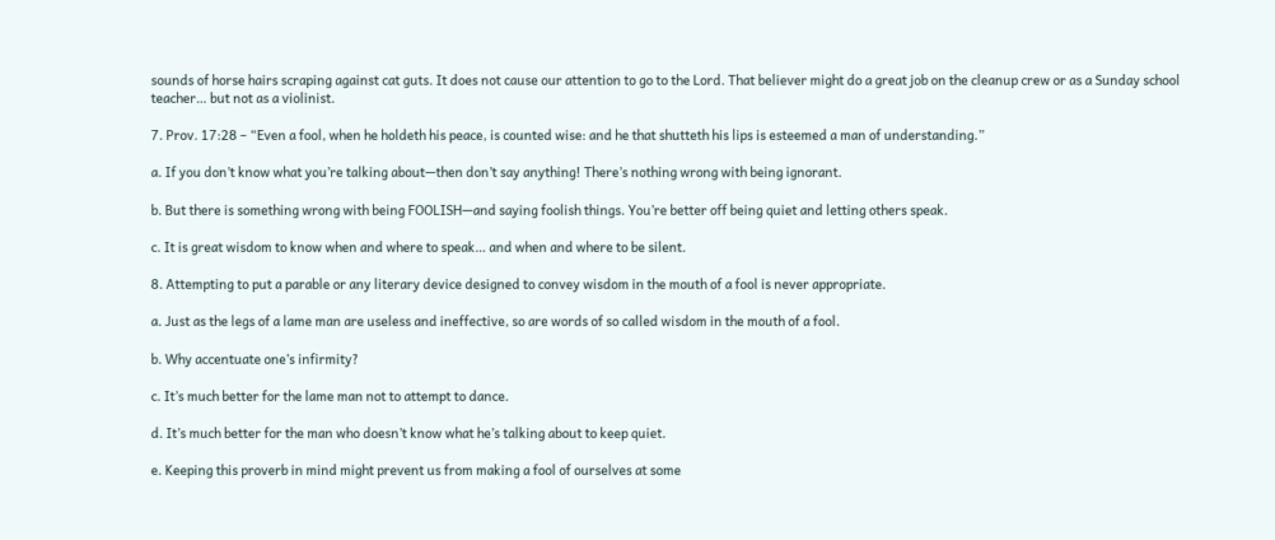sounds of horse hairs scraping against cat guts. It does not cause our attention to go to the Lord. That believer might do a great job on the cleanup crew or as a Sunday school teacher… but not as a violinist.

7. Prov. 17:28 – “Even a fool, when he holdeth his peace, is counted wise: and he that shutteth his lips is esteemed a man of understanding.”

a. If you don’t know what you’re talking about—then don’t say anything! There’s nothing wrong with being ignorant.

b. But there is something wrong with being FOOLISH—and saying foolish things. You’re better off being quiet and letting others speak.

c. It is great wisdom to know when and where to speak… and when and where to be silent.

8. Attempting to put a parable or any literary device designed to convey wisdom in the mouth of a fool is never appropriate.

a. Just as the legs of a lame man are useless and ineffective, so are words of so called wisdom in the mouth of a fool.

b. Why accentuate one’s infirmity?

c. It’s much better for the lame man not to attempt to dance.

d. It’s much better for the man who doesn’t know what he’s talking about to keep quiet.

e. Keeping this proverb in mind might prevent us from making a fool of ourselves at some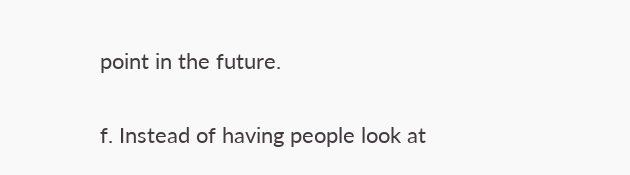point in the future.

f. Instead of having people look at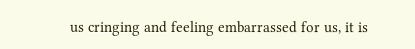us cringing and feeling embarrassed for us, it is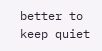better to keep quiet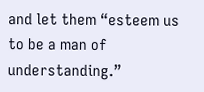and let them “esteem us to be a man of understanding.”